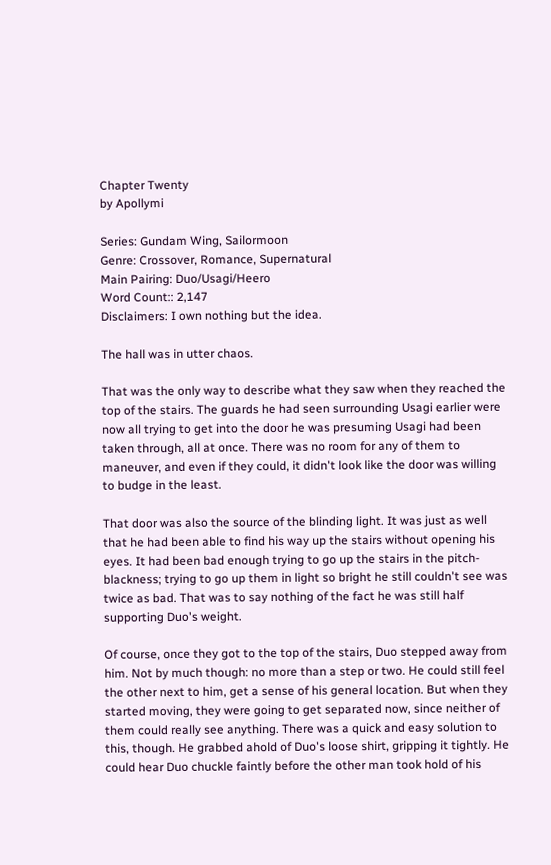Chapter Twenty
by Apollymi

Series: Gundam Wing, Sailormoon
Genre: Crossover, Romance, Supernatural
Main Pairing: Duo/Usagi/Heero
Word Count:: 2,147
Disclaimers: I own nothing but the idea.

The hall was in utter chaos.

That was the only way to describe what they saw when they reached the top of the stairs. The guards he had seen surrounding Usagi earlier were now all trying to get into the door he was presuming Usagi had been taken through, all at once. There was no room for any of them to maneuver, and even if they could, it didn't look like the door was willing to budge in the least.

That door was also the source of the blinding light. It was just as well that he had been able to find his way up the stairs without opening his eyes. It had been bad enough trying to go up the stairs in the pitch-blackness; trying to go up them in light so bright he still couldn't see was twice as bad. That was to say nothing of the fact he was still half supporting Duo's weight.

Of course, once they got to the top of the stairs, Duo stepped away from him. Not by much though: no more than a step or two. He could still feel the other next to him, get a sense of his general location. But when they started moving, they were going to get separated now, since neither of them could really see anything. There was a quick and easy solution to this, though. He grabbed ahold of Duo's loose shirt, gripping it tightly. He could hear Duo chuckle faintly before the other man took hold of his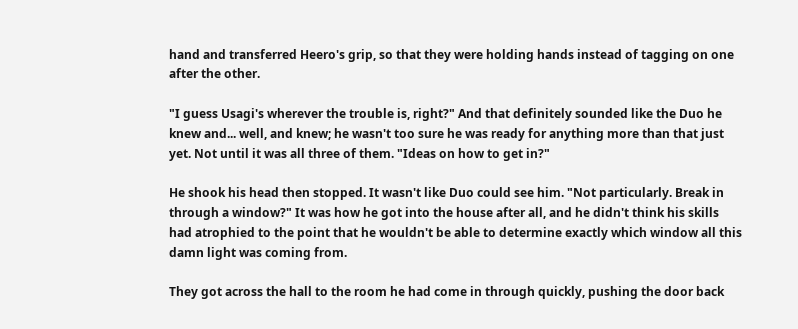hand and transferred Heero's grip, so that they were holding hands instead of tagging on one after the other.

"I guess Usagi's wherever the trouble is, right?" And that definitely sounded like the Duo he knew and... well, and knew; he wasn't too sure he was ready for anything more than that just yet. Not until it was all three of them. "Ideas on how to get in?"

He shook his head then stopped. It wasn't like Duo could see him. "Not particularly. Break in through a window?" It was how he got into the house after all, and he didn't think his skills had atrophied to the point that he wouldn't be able to determine exactly which window all this damn light was coming from.

They got across the hall to the room he had come in through quickly, pushing the door back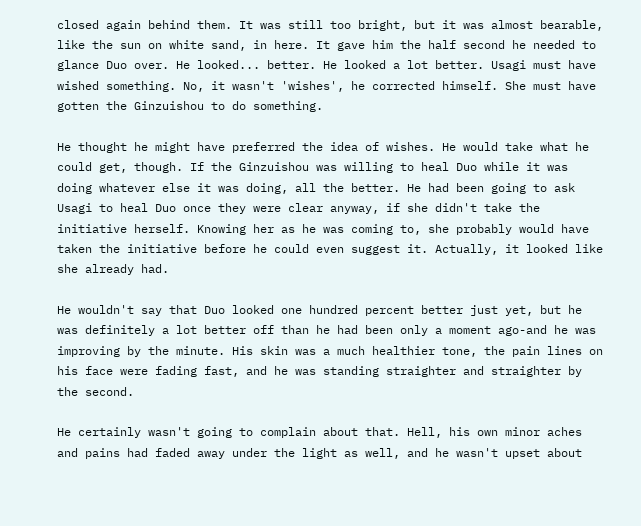closed again behind them. It was still too bright, but it was almost bearable, like the sun on white sand, in here. It gave him the half second he needed to glance Duo over. He looked... better. He looked a lot better. Usagi must have wished something. No, it wasn't 'wishes', he corrected himself. She must have gotten the Ginzuishou to do something.

He thought he might have preferred the idea of wishes. He would take what he could get, though. If the Ginzuishou was willing to heal Duo while it was doing whatever else it was doing, all the better. He had been going to ask Usagi to heal Duo once they were clear anyway, if she didn't take the initiative herself. Knowing her as he was coming to, she probably would have taken the initiative before he could even suggest it. Actually, it looked like she already had.

He wouldn't say that Duo looked one hundred percent better just yet, but he was definitely a lot better off than he had been only a moment ago-and he was improving by the minute. His skin was a much healthier tone, the pain lines on his face were fading fast, and he was standing straighter and straighter by the second.

He certainly wasn't going to complain about that. Hell, his own minor aches and pains had faded away under the light as well, and he wasn't upset about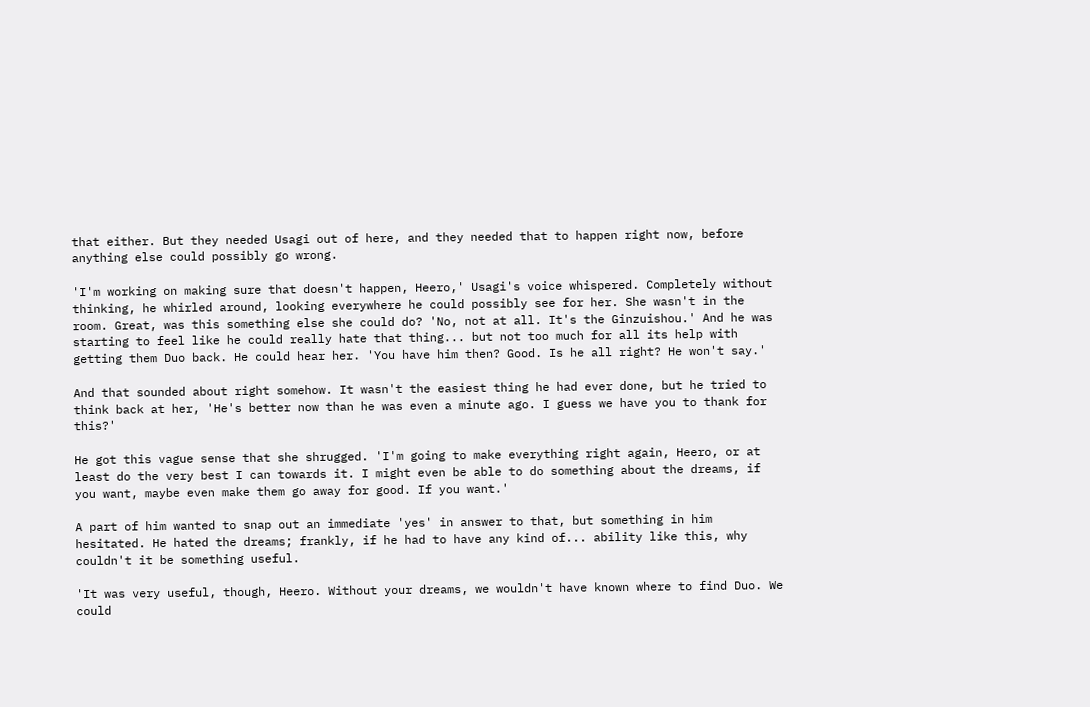that either. But they needed Usagi out of here, and they needed that to happen right now, before anything else could possibly go wrong.

'I'm working on making sure that doesn't happen, Heero,' Usagi's voice whispered. Completely without thinking, he whirled around, looking everywhere he could possibly see for her. She wasn't in the room. Great, was this something else she could do? 'No, not at all. It's the Ginzuishou.' And he was starting to feel like he could really hate that thing... but not too much for all its help with getting them Duo back. He could hear her. 'You have him then? Good. Is he all right? He won't say.'

And that sounded about right somehow. It wasn't the easiest thing he had ever done, but he tried to think back at her, 'He's better now than he was even a minute ago. I guess we have you to thank for this?'

He got this vague sense that she shrugged. 'I'm going to make everything right again, Heero, or at least do the very best I can towards it. I might even be able to do something about the dreams, if you want, maybe even make them go away for good. If you want.'

A part of him wanted to snap out an immediate 'yes' in answer to that, but something in him hesitated. He hated the dreams; frankly, if he had to have any kind of... ability like this, why couldn't it be something useful.

'It was very useful, though, Heero. Without your dreams, we wouldn't have known where to find Duo. We could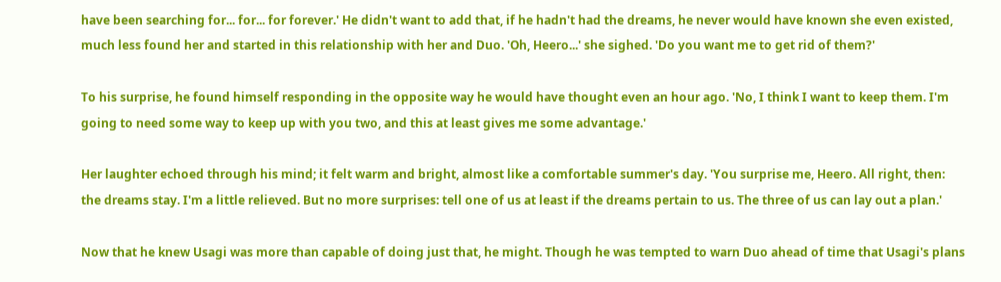have been searching for... for... for forever.' He didn't want to add that, if he hadn't had the dreams, he never would have known she even existed, much less found her and started in this relationship with her and Duo. 'Oh, Heero...' she sighed. 'Do you want me to get rid of them?'

To his surprise, he found himself responding in the opposite way he would have thought even an hour ago. 'No, I think I want to keep them. I'm going to need some way to keep up with you two, and this at least gives me some advantage.'

Her laughter echoed through his mind; it felt warm and bright, almost like a comfortable summer's day. 'You surprise me, Heero. All right, then: the dreams stay. I'm a little relieved. But no more surprises: tell one of us at least if the dreams pertain to us. The three of us can lay out a plan.'

Now that he knew Usagi was more than capable of doing just that, he might. Though he was tempted to warn Duo ahead of time that Usagi's plans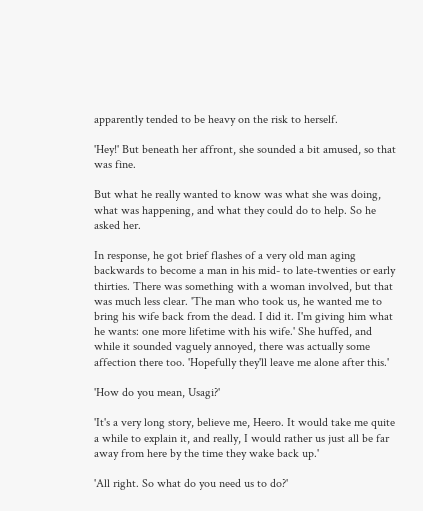apparently tended to be heavy on the risk to herself.

'Hey!' But beneath her affront, she sounded a bit amused, so that was fine.

But what he really wanted to know was what she was doing, what was happening, and what they could do to help. So he asked her.

In response, he got brief flashes of a very old man aging backwards to become a man in his mid- to late-twenties or early thirties. There was something with a woman involved, but that was much less clear. 'The man who took us, he wanted me to bring his wife back from the dead. I did it. I'm giving him what he wants: one more lifetime with his wife.' She huffed, and while it sounded vaguely annoyed, there was actually some affection there too. 'Hopefully they'll leave me alone after this.'

'How do you mean, Usagi?'

'It's a very long story, believe me, Heero. It would take me quite a while to explain it, and really, I would rather us just all be far away from here by the time they wake back up.'

'All right. So what do you need us to do?'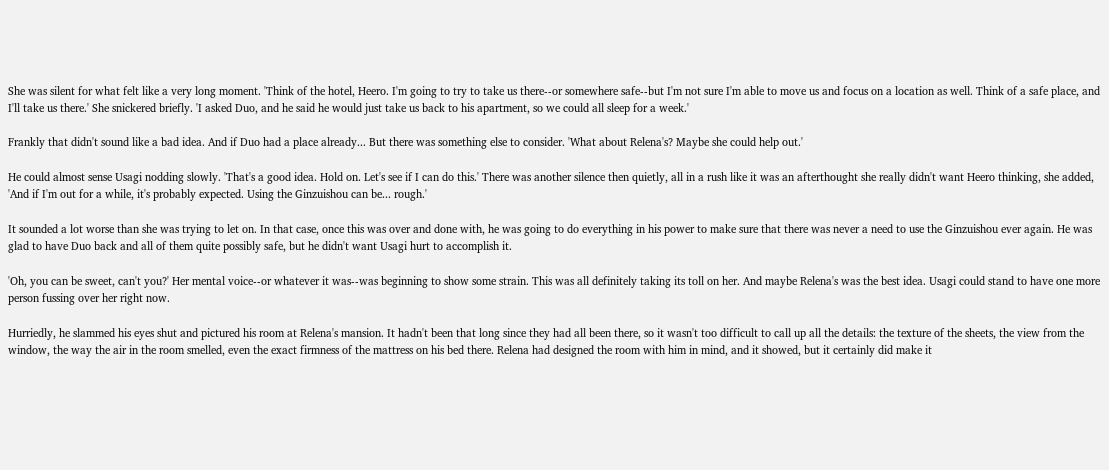She was silent for what felt like a very long moment. 'Think of the hotel, Heero. I'm going to try to take us there--or somewhere safe--but I'm not sure I'm able to move us and focus on a location as well. Think of a safe place, and I'll take us there.' She snickered briefly. 'I asked Duo, and he said he would just take us back to his apartment, so we could all sleep for a week.'

Frankly that didn't sound like a bad idea. And if Duo had a place already... But there was something else to consider. 'What about Relena's? Maybe she could help out.'

He could almost sense Usagi nodding slowly. 'That's a good idea. Hold on. Let's see if I can do this.' There was another silence then quietly, all in a rush like it was an afterthought she really didn't want Heero thinking, she added, 'And if I'm out for a while, it's probably expected. Using the Ginzuishou can be... rough.'

It sounded a lot worse than she was trying to let on. In that case, once this was over and done with, he was going to do everything in his power to make sure that there was never a need to use the Ginzuishou ever again. He was glad to have Duo back and all of them quite possibly safe, but he didn't want Usagi hurt to accomplish it.

'Oh, you can be sweet, can't you?' Her mental voice--or whatever it was--was beginning to show some strain. This was all definitely taking its toll on her. And maybe Relena's was the best idea. Usagi could stand to have one more person fussing over her right now.

Hurriedly, he slammed his eyes shut and pictured his room at Relena's mansion. It hadn't been that long since they had all been there, so it wasn't too difficult to call up all the details: the texture of the sheets, the view from the window, the way the air in the room smelled, even the exact firmness of the mattress on his bed there. Relena had designed the room with him in mind, and it showed, but it certainly did make it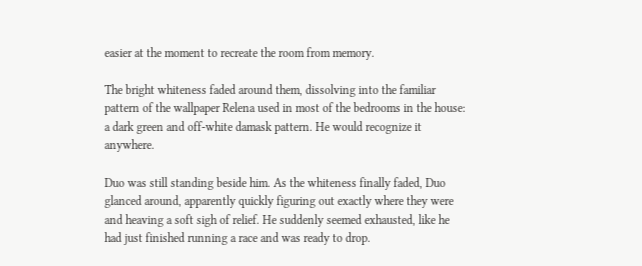easier at the moment to recreate the room from memory.

The bright whiteness faded around them, dissolving into the familiar pattern of the wallpaper Relena used in most of the bedrooms in the house: a dark green and off-white damask pattern. He would recognize it anywhere.

Duo was still standing beside him. As the whiteness finally faded, Duo glanced around, apparently quickly figuring out exactly where they were and heaving a soft sigh of relief. He suddenly seemed exhausted, like he had just finished running a race and was ready to drop.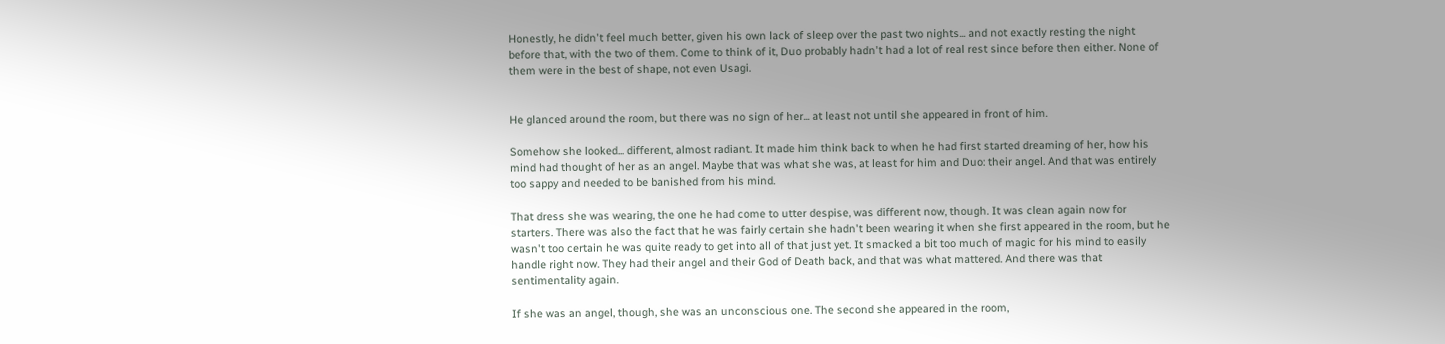Honestly, he didn't feel much better, given his own lack of sleep over the past two nights... and not exactly resting the night before that, with the two of them. Come to think of it, Duo probably hadn't had a lot of real rest since before then either. None of them were in the best of shape, not even Usagi.


He glanced around the room, but there was no sign of her... at least not until she appeared in front of him.

Somehow she looked... different, almost radiant. It made him think back to when he had first started dreaming of her, how his mind had thought of her as an angel. Maybe that was what she was, at least for him and Duo: their angel. And that was entirely too sappy and needed to be banished from his mind.

That dress she was wearing, the one he had come to utter despise, was different now, though. It was clean again now for starters. There was also the fact that he was fairly certain she hadn't been wearing it when she first appeared in the room, but he wasn't too certain he was quite ready to get into all of that just yet. It smacked a bit too much of magic for his mind to easily handle right now. They had their angel and their God of Death back, and that was what mattered. And there was that sentimentality again.

If she was an angel, though, she was an unconscious one. The second she appeared in the room,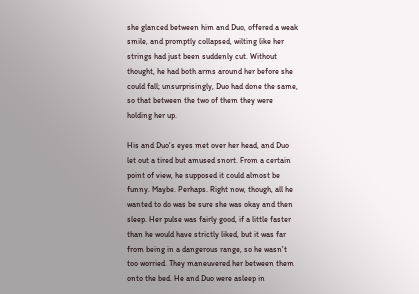she glanced between him and Duo, offered a weak smile, and promptly collapsed, wilting like her strings had just been suddenly cut. Without thought, he had both arms around her before she could fall; unsurprisingly, Duo had done the same, so that between the two of them they were holding her up.

His and Duo's eyes met over her head, and Duo let out a tired but amused snort. From a certain point of view, he supposed it could almost be funny. Maybe. Perhaps. Right now, though, all he wanted to do was be sure she was okay and then sleep. Her pulse was fairly good, if a little faster than he would have strictly liked, but it was far from being in a dangerous range, so he wasn't too worried. They maneuvered her between them onto the bed. He and Duo were asleep in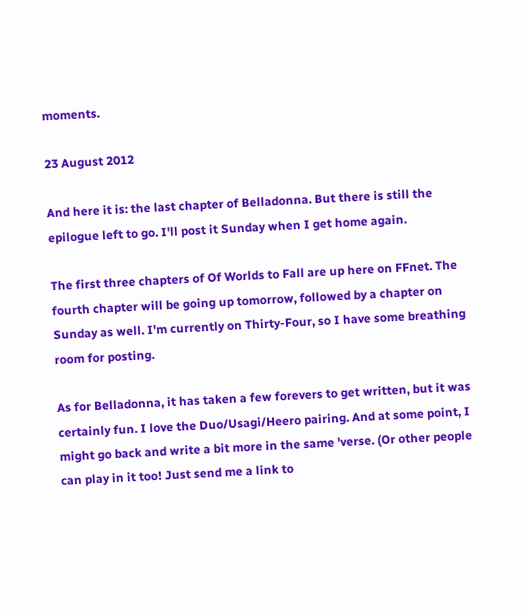moments.

23 August 2012

And here it is: the last chapter of Belladonna. But there is still the epilogue left to go. I'll post it Sunday when I get home again.

The first three chapters of Of Worlds to Fall are up here on FFnet. The fourth chapter will be going up tomorrow, followed by a chapter on Sunday as well. I'm currently on Thirty-Four, so I have some breathing room for posting.

As for Belladonna, it has taken a few forevers to get written, but it was certainly fun. I love the Duo/Usagi/Heero pairing. And at some point, I might go back and write a bit more in the same 'verse. (Or other people can play in it too! Just send me a link to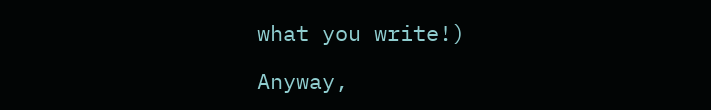what you write!)

Anyway,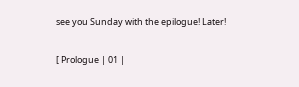see you Sunday with the epilogue! Later!

[ Prologue | 01 |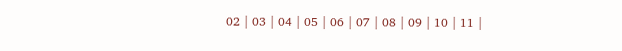02 | 03 | 04 | 05 | 06 | 07 | 08 | 09 | 10 | 11 |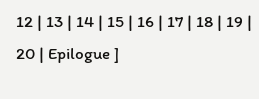12 | 13 | 14 | 15 | 16 | 17 | 18 | 19 | 20 | Epilogue ]